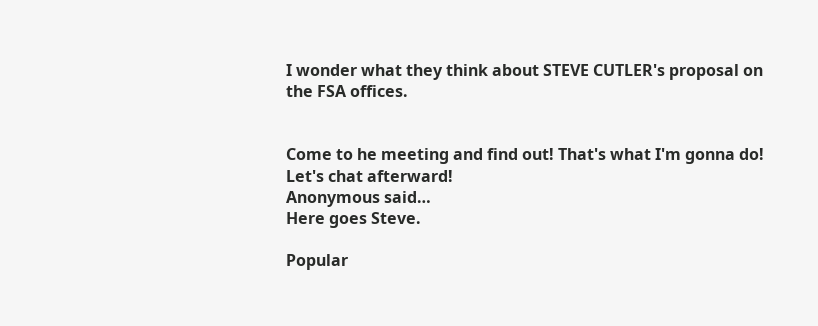I wonder what they think about STEVE CUTLER's proposal on the FSA offices.


Come to he meeting and find out! That's what I'm gonna do! Let's chat afterward!
Anonymous said…
Here goes Steve.

Popular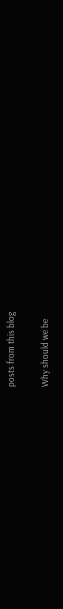posts from this blog

Why should we be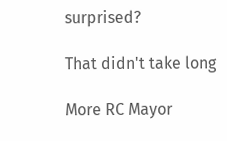surprised?

That didn't take long

More RC Mayor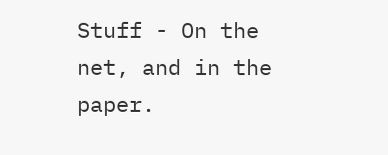Stuff - On the net, and in the paper.